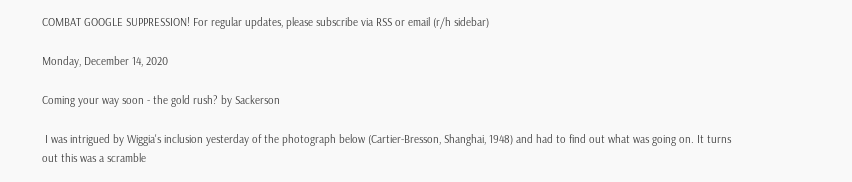COMBAT GOOGLE SUPPRESSION! For regular updates, please subscribe via RSS or email (r/h sidebar)

Monday, December 14, 2020

Coming your way soon - the gold rush? by Sackerson

 I was intrigued by Wiggia's inclusion yesterday of the photograph below (Cartier-Bresson, Shanghai, 1948) and had to find out what was going on. It turns out this was a scramble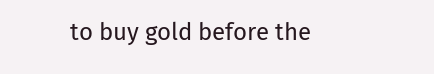to buy gold before the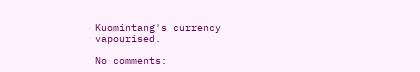Kuomintang's currency vapourised.

No comments: